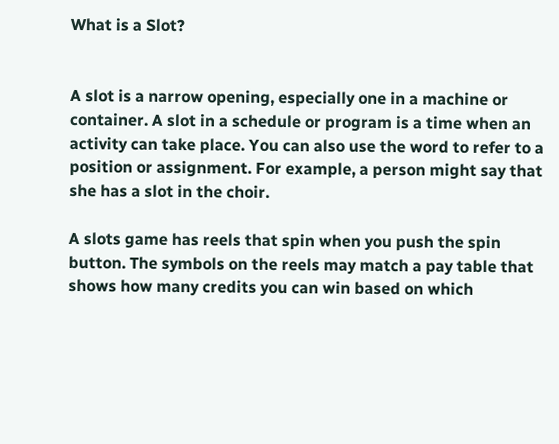What is a Slot?


A slot is a narrow opening, especially one in a machine or container. A slot in a schedule or program is a time when an activity can take place. You can also use the word to refer to a position or assignment. For example, a person might say that she has a slot in the choir.

A slots game has reels that spin when you push the spin button. The symbols on the reels may match a pay table that shows how many credits you can win based on which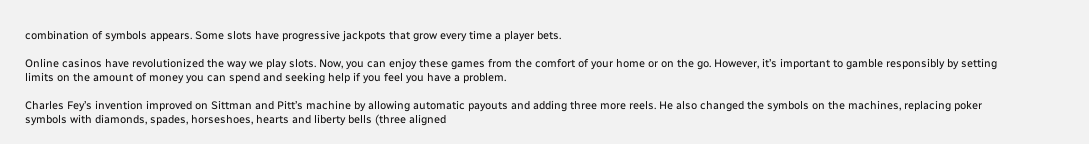combination of symbols appears. Some slots have progressive jackpots that grow every time a player bets.

Online casinos have revolutionized the way we play slots. Now, you can enjoy these games from the comfort of your home or on the go. However, it’s important to gamble responsibly by setting limits on the amount of money you can spend and seeking help if you feel you have a problem.

Charles Fey’s invention improved on Sittman and Pitt’s machine by allowing automatic payouts and adding three more reels. He also changed the symbols on the machines, replacing poker symbols with diamonds, spades, horseshoes, hearts and liberty bells (three aligned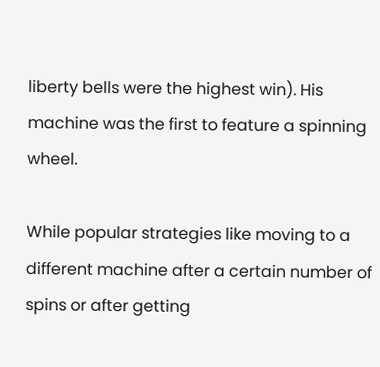liberty bells were the highest win). His machine was the first to feature a spinning wheel.

While popular strategies like moving to a different machine after a certain number of spins or after getting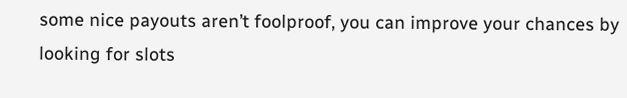some nice payouts aren’t foolproof, you can improve your chances by looking for slots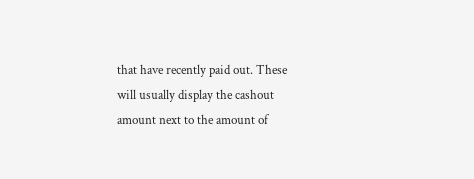that have recently paid out. These will usually display the cashout amount next to the amount of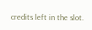credits left in the slot.